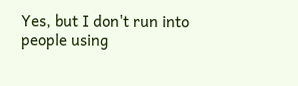Yes, but I don't run into people using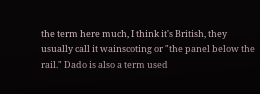the term here much, I think it's British, they usually call it wainscoting or "the panel below the rail." Dado is also a term used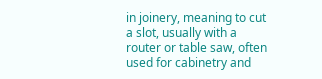in joinery, meaning to cut a slot, usually with a router or table saw, often used for cabinetry and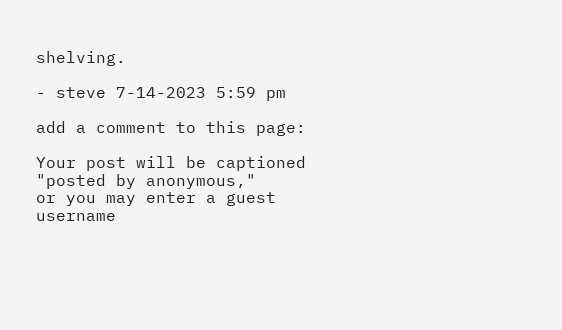shelving.

- steve 7-14-2023 5:59 pm

add a comment to this page:

Your post will be captioned "posted by anonymous,"
or you may enter a guest username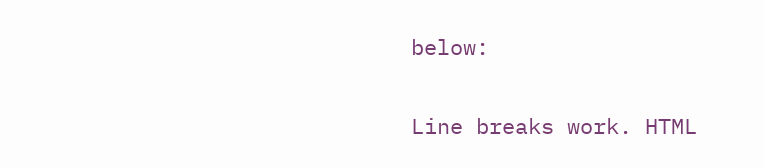below:

Line breaks work. HTML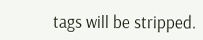tags will be stripped.